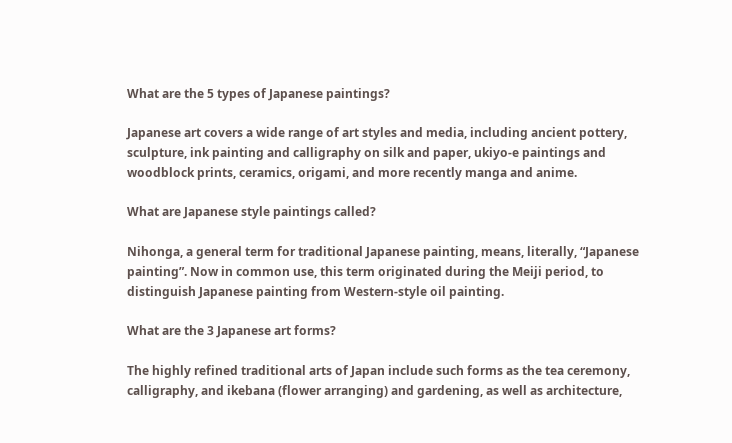What are the 5 types of Japanese paintings?

Japanese art covers a wide range of art styles and media, including ancient pottery, sculpture, ink painting and calligraphy on silk and paper, ukiyo-e paintings and woodblock prints, ceramics, origami, and more recently manga and anime.

What are Japanese style paintings called?

Nihonga, a general term for traditional Japanese painting, means, literally, “Japanese painting”. Now in common use, this term originated during the Meiji period, to distinguish Japanese painting from Western-style oil painting.

What are the 3 Japanese art forms?

The highly refined traditional arts of Japan include such forms as the tea ceremony, calligraphy, and ikebana (flower arranging) and gardening, as well as architecture,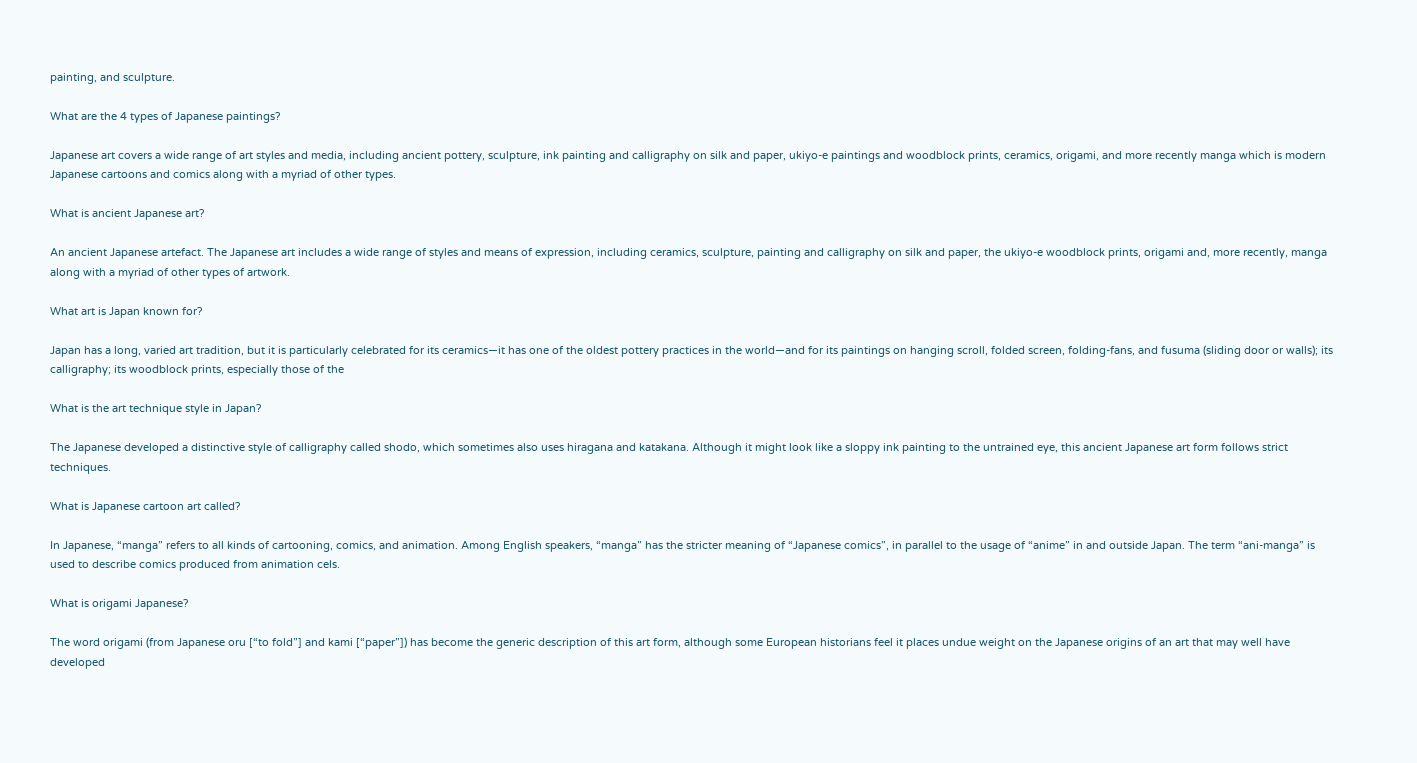painting, and sculpture.

What are the 4 types of Japanese paintings?

Japanese art covers a wide range of art styles and media, including ancient pottery, sculpture, ink painting and calligraphy on silk and paper, ukiyo-e paintings and woodblock prints, ceramics, origami, and more recently manga which is modern Japanese cartoons and comics along with a myriad of other types.

What is ancient Japanese art?

An ancient Japanese artefact. The Japanese art includes a wide range of styles and means of expression, including ceramics, sculpture, painting and calligraphy on silk and paper, the ukiyo-e woodblock prints, origami and, more recently, manga along with a myriad of other types of artwork.

What art is Japan known for?

Japan has a long, varied art tradition, but it is particularly celebrated for its ceramics—it has one of the oldest pottery practices in the world—and for its paintings on hanging scroll, folded screen, folding-fans, and fusuma (sliding door or walls); its calligraphy; its woodblock prints, especially those of the

What is the art technique style in Japan?

The Japanese developed a distinctive style of calligraphy called shodo, which sometimes also uses hiragana and katakana. Although it might look like a sloppy ink painting to the untrained eye, this ancient Japanese art form follows strict techniques.

What is Japanese cartoon art called?

In Japanese, “manga” refers to all kinds of cartooning, comics, and animation. Among English speakers, “manga” has the stricter meaning of “Japanese comics”, in parallel to the usage of “anime” in and outside Japan. The term “ani-manga” is used to describe comics produced from animation cels.

What is origami Japanese?

The word origami (from Japanese oru [“to fold”] and kami [“paper”]) has become the generic description of this art form, although some European historians feel it places undue weight on the Japanese origins of an art that may well have developed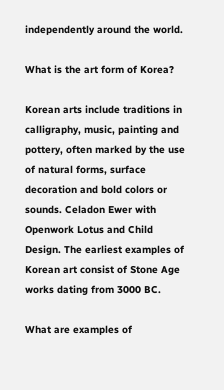independently around the world.

What is the art form of Korea?

Korean arts include traditions in calligraphy, music, painting and pottery, often marked by the use of natural forms, surface decoration and bold colors or sounds. Celadon Ewer with Openwork Lotus and Child Design. The earliest examples of Korean art consist of Stone Age works dating from 3000 BC.

What are examples of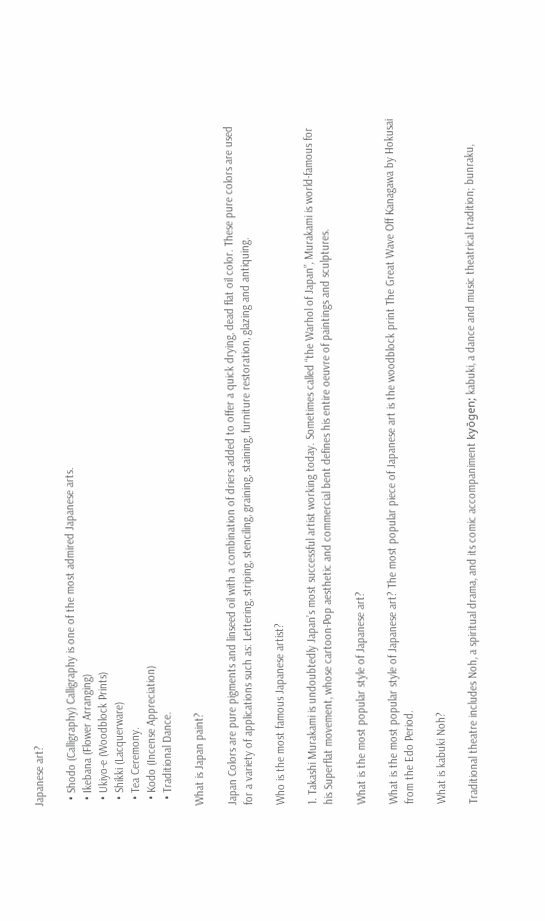Japanese art?

  • Shodo (Calligraphy) Calligraphy is one of the most admired Japanese arts.
  • Ikebana (Flower Arranging)
  • Ukiyo-e (Woodblock Prints)
  • Shikki (Lacquerware)
  • Tea Ceremony.
  • Kodo (Incense Appreciation)
  • Traditional Dance.

What is Japan paint?

Japan Colors are pure pigments and linseed oil with a combination of driers added to offer a quick drying, dead flat oil color. These pure colors are used for a variety of applications such as: Lettering, striping, stenciling, graining, staining, furniture restoration, glazing and antiquing.

Who is the most famous Japanese artist?

1. Takashi Murakami is undoubtedly Japan’s most successful artist working today. Sometimes called “the Warhol of Japan”, Murakami is world-famous for his Superflat movement, whose cartoon-Pop aesthetic and commercial bent defines his entire oeuvre of paintings and sculptures.

What is the most popular style of Japanese art?

What is the most popular style of Japanese art? The most popular piece of Japanese art is the woodblock print The Great Wave Off Kanagawa by Hokusai from the Edo Period.

What is kabuki Noh?

Traditional theatre includes Noh, a spiritual drama, and its comic accompaniment kyōgen; kabuki, a dance and music theatrical tradition; bunraku,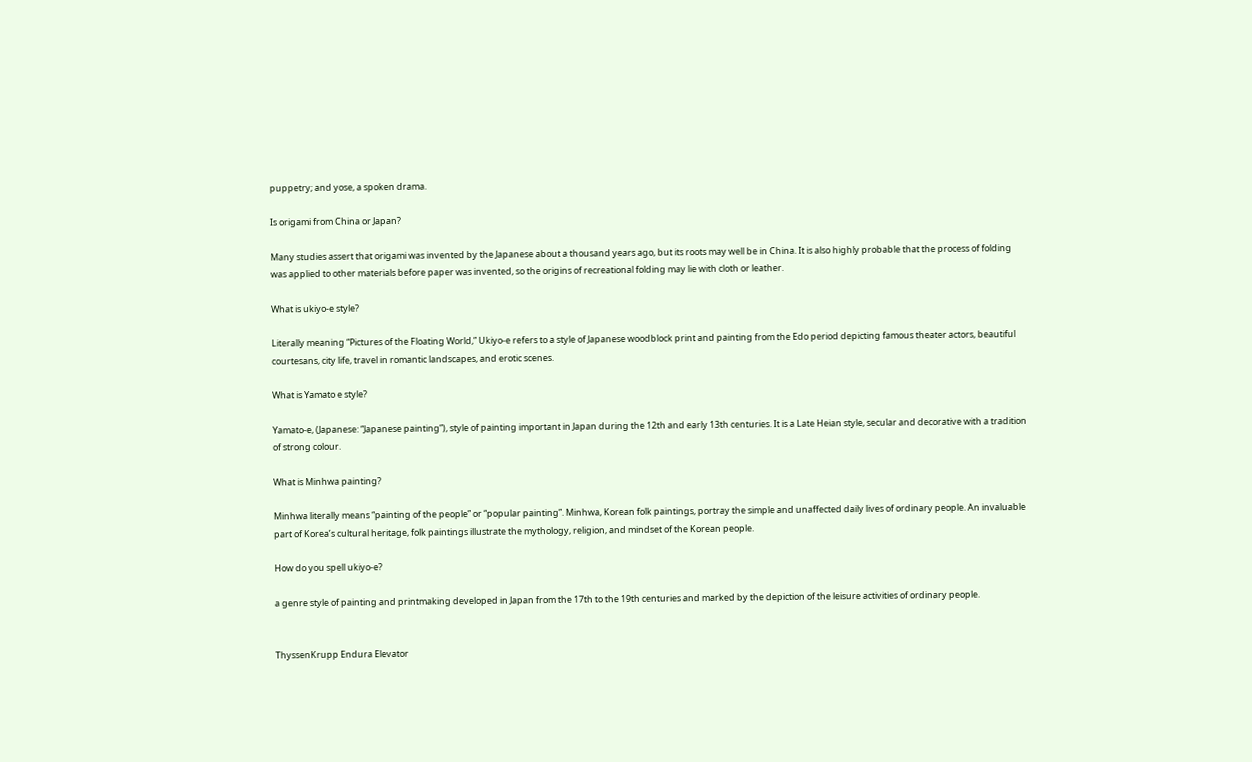puppetry; and yose, a spoken drama.

Is origami from China or Japan?

Many studies assert that origami was invented by the Japanese about a thousand years ago, but its roots may well be in China. It is also highly probable that the process of folding was applied to other materials before paper was invented, so the origins of recreational folding may lie with cloth or leather.

What is ukiyo-e style?

Literally meaning “Pictures of the Floating World,” Ukiyo-e refers to a style of Japanese woodblock print and painting from the Edo period depicting famous theater actors, beautiful courtesans, city life, travel in romantic landscapes, and erotic scenes.

What is Yamato e style?

Yamato-e, (Japanese: “Japanese painting”), style of painting important in Japan during the 12th and early 13th centuries. It is a Late Heian style, secular and decorative with a tradition of strong colour.

What is Minhwa painting?

Minhwa literally means “painting of the people” or “popular painting”. Minhwa, Korean folk paintings, portray the simple and unaffected daily lives of ordinary people. An invaluable part of Korea’s cultural heritage, folk paintings illustrate the mythology, religion, and mindset of the Korean people.

How do you spell ukiyo-e?

a genre style of painting and printmaking developed in Japan from the 17th to the 19th centuries and marked by the depiction of the leisure activities of ordinary people.


ThyssenKrupp Endura Elevator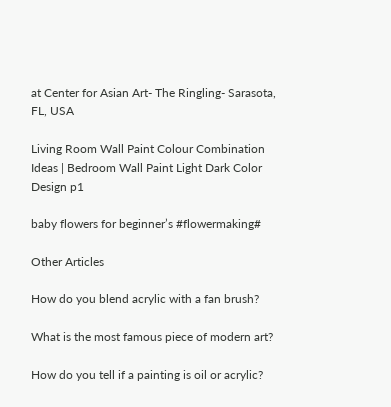at Center for Asian Art- The Ringling- Sarasota, FL, USA

Living Room Wall Paint Colour Combination Ideas | Bedroom Wall Paint Light Dark Color Design p1

baby flowers for beginner’s #flowermaking#

Other Articles

How do you blend acrylic with a fan brush?

What is the most famous piece of modern art?

How do you tell if a painting is oil or acrylic?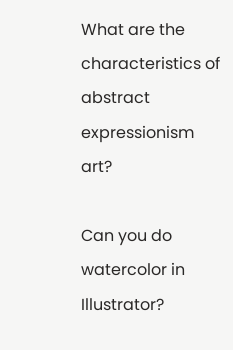What are the characteristics of abstract expressionism art?

Can you do watercolor in Illustrator?